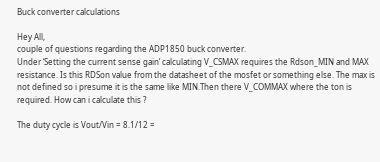Buck converter calculations

Hey All,
couple of questions regarding the ADP1850 buck converter.
Under ‘Setting the current sense gain’ calculating V_CSMAX requires the Rdson_MIN and MAX resistance. Is this RDSon value from the datasheet of the mosfet or something else. The max is not defined so i presume it is the same like MIN.Then there V_COMMAX where the ton is required. How can i calculate this ?

The duty cycle is Vout/Vin = 8.1/12 =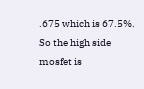.675 which is 67.5%. So the high side mosfet is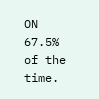ON 67.5% of the time.